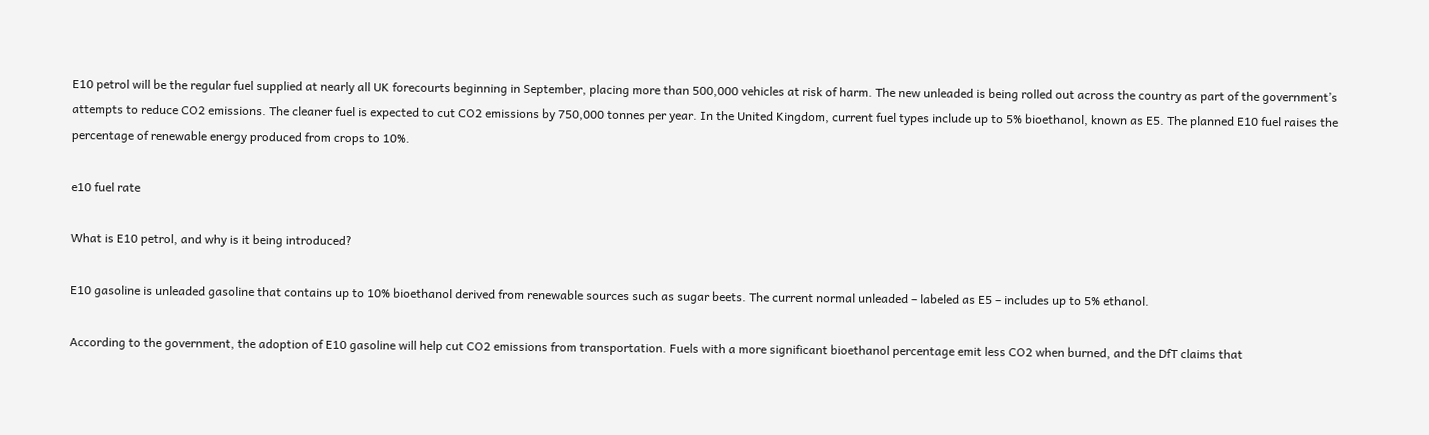E10 petrol will be the regular fuel supplied at nearly all UK forecourts beginning in September, placing more than 500,000 vehicles at risk of harm. The new unleaded is being rolled out across the country as part of the government’s attempts to reduce CO2 emissions. The cleaner fuel is expected to cut CO2 emissions by 750,000 tonnes per year. In the United Kingdom, current fuel types include up to 5% bioethanol, known as E5. The planned E10 fuel raises the percentage of renewable energy produced from crops to 10%.

e10 fuel rate

What is E10 petrol, and why is it being introduced?

E10 gasoline is unleaded gasoline that contains up to 10% bioethanol derived from renewable sources such as sugar beets. The current normal unleaded – labeled as E5 – includes up to 5% ethanol.

According to the government, the adoption of E10 gasoline will help cut CO2 emissions from transportation. Fuels with a more significant bioethanol percentage emit less CO2 when burned, and the DfT claims that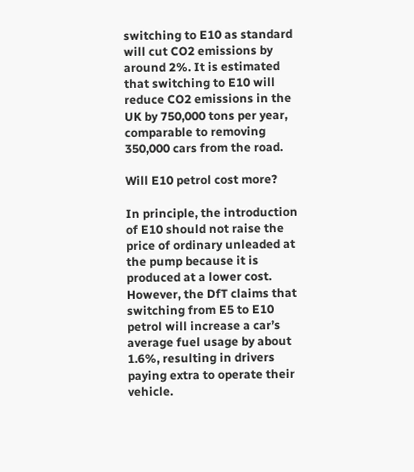switching to E10 as standard will cut CO2 emissions by around 2%. It is estimated that switching to E10 will reduce CO2 emissions in the UK by 750,000 tons per year, comparable to removing 350,000 cars from the road.

Will E10 petrol cost more?

In principle, the introduction of E10 should not raise the price of ordinary unleaded at the pump because it is produced at a lower cost. However, the DfT claims that switching from E5 to E10 petrol will increase a car’s average fuel usage by about 1.6%, resulting in drivers paying extra to operate their vehicle.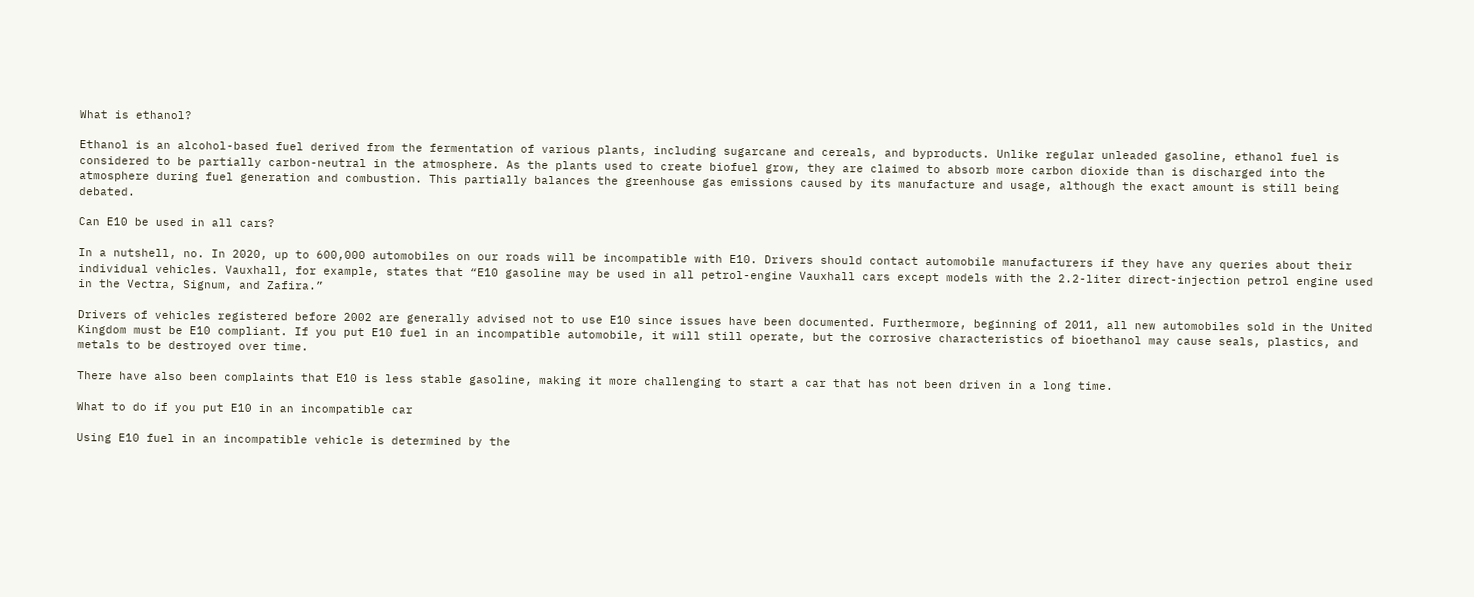What is ethanol?

Ethanol is an alcohol-based fuel derived from the fermentation of various plants, including sugarcane and cereals, and byproducts. Unlike regular unleaded gasoline, ethanol fuel is considered to be partially carbon-neutral in the atmosphere. As the plants used to create biofuel grow, they are claimed to absorb more carbon dioxide than is discharged into the atmosphere during fuel generation and combustion. This partially balances the greenhouse gas emissions caused by its manufacture and usage, although the exact amount is still being debated.

Can E10 be used in all cars?

In a nutshell, no. In 2020, up to 600,000 automobiles on our roads will be incompatible with E10. Drivers should contact automobile manufacturers if they have any queries about their individual vehicles. Vauxhall, for example, states that “E10 gasoline may be used in all petrol-engine Vauxhall cars except models with the 2.2-liter direct-injection petrol engine used in the Vectra, Signum, and Zafira.”

Drivers of vehicles registered before 2002 are generally advised not to use E10 since issues have been documented. Furthermore, beginning of 2011, all new automobiles sold in the United Kingdom must be E10 compliant. If you put E10 fuel in an incompatible automobile, it will still operate, but the corrosive characteristics of bioethanol may cause seals, plastics, and metals to be destroyed over time.

There have also been complaints that E10 is less stable gasoline, making it more challenging to start a car that has not been driven in a long time.

What to do if you put E10 in an incompatible car

Using E10 fuel in an incompatible vehicle is determined by the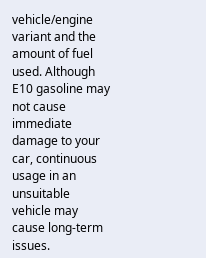vehicle/engine variant and the amount of fuel used. Although E10 gasoline may not cause immediate damage to your car, continuous usage in an unsuitable vehicle may cause long-term issues.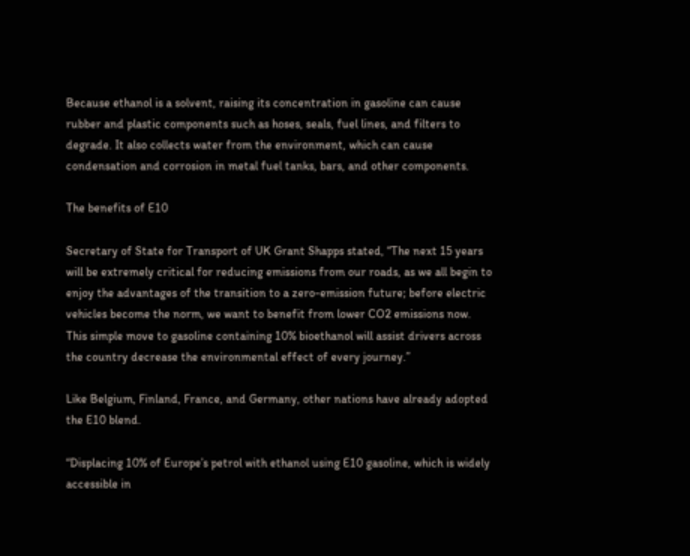Because ethanol is a solvent, raising its concentration in gasoline can cause rubber and plastic components such as hoses, seals, fuel lines, and filters to degrade. It also collects water from the environment, which can cause condensation and corrosion in metal fuel tanks, bars, and other components.

The benefits of E10

Secretary of State for Transport of UK Grant Shapps stated, “The next 15 years will be extremely critical for reducing emissions from our roads, as we all begin to enjoy the advantages of the transition to a zero-emission future; before electric vehicles become the norm, we want to benefit from lower CO2 emissions now. This simple move to gasoline containing 10% bioethanol will assist drivers across the country decrease the environmental effect of every journey.”

Like Belgium, Finland, France, and Germany, other nations have already adopted the E10 blend.

“Displacing 10% of Europe’s petrol with ethanol using E10 gasoline, which is widely accessible in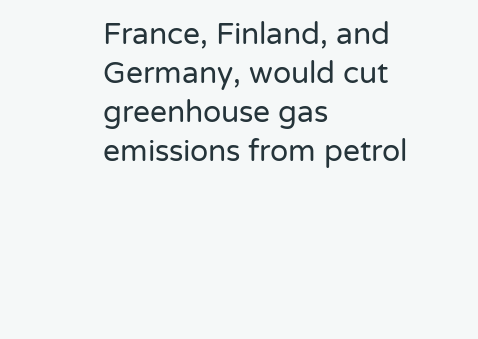France, Finland, and Germany, would cut greenhouse gas emissions from petrol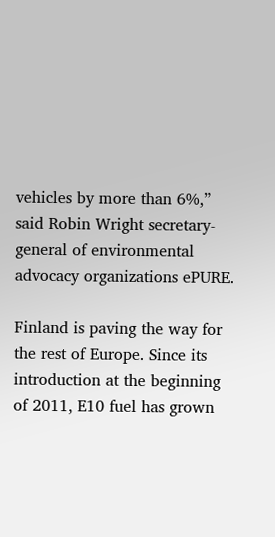vehicles by more than 6%,” said Robin Wright secretary-general of environmental advocacy organizations ePURE.

Finland is paving the way for the rest of Europe. Since its introduction at the beginning of 2011, E10 fuel has grown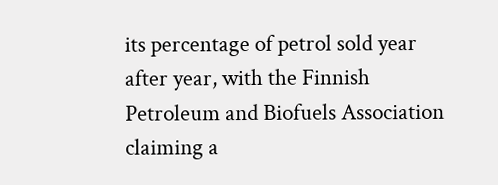its percentage of petrol sold year after year, with the Finnish Petroleum and Biofuels Association claiming a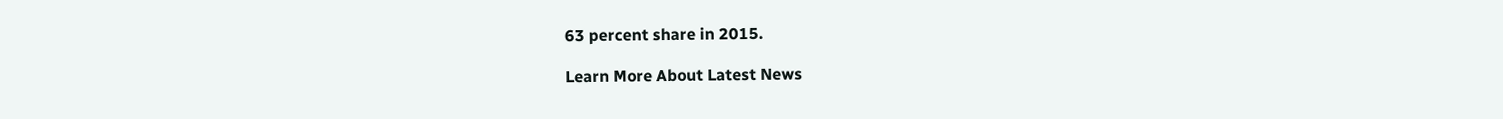63 percent share in 2015.

Learn More About Latest News